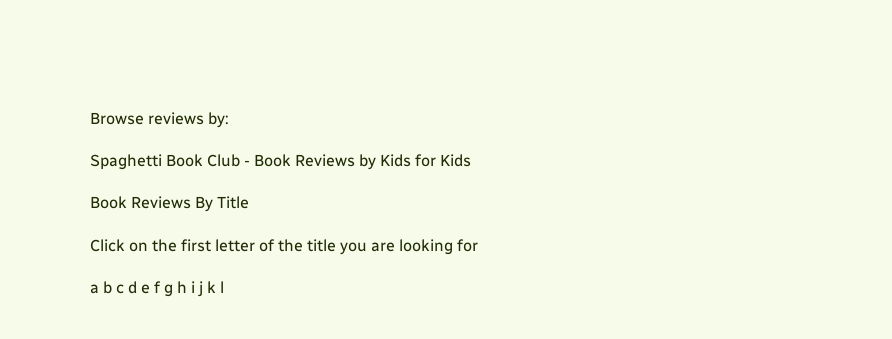Browse reviews by:

Spaghetti Book Club - Book Reviews by Kids for Kids

Book Reviews By Title

Click on the first letter of the title you are looking for

a b c d e f g h i j k l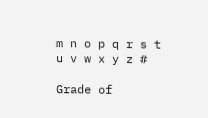m n o p q r s t u v w x y z #

Grade of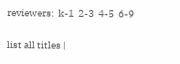reviewers:  k-1  2-3  4-5  6-9

list all titles |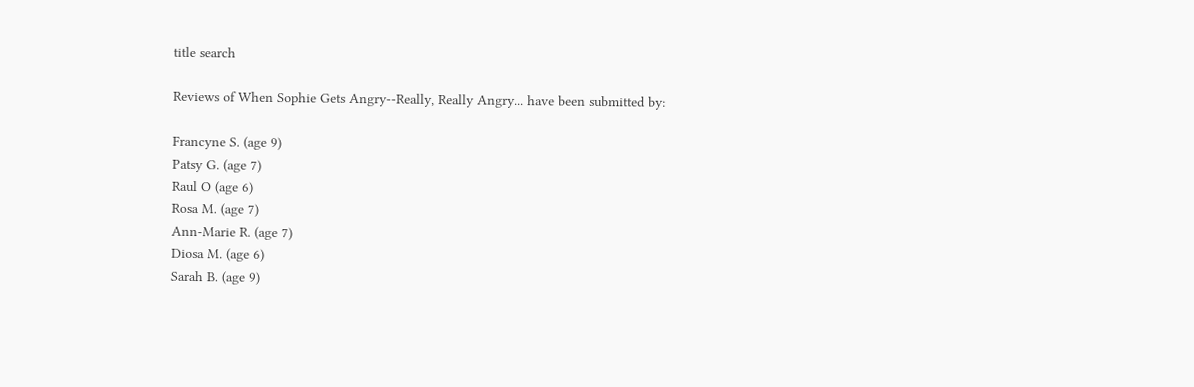title search

Reviews of When Sophie Gets Angry--Really, Really Angry... have been submitted by:

Francyne S. (age 9)
Patsy G. (age 7)
Raul O (age 6)
Rosa M. (age 7)
Ann-Marie R. (age 7)
Diosa M. (age 6)
Sarah B. (age 9)